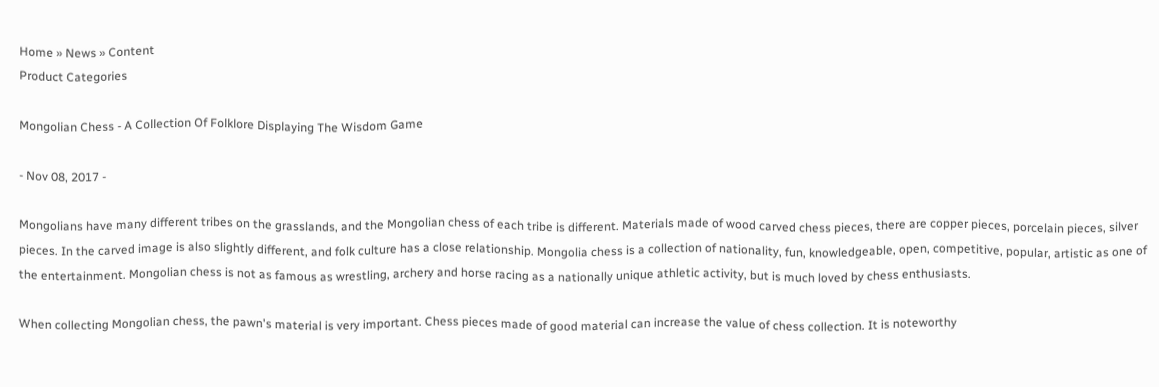Home » News » Content
Product Categories

Mongolian Chess - A Collection Of Folklore Displaying The Wisdom Game

- Nov 08, 2017 -

Mongolians have many different tribes on the grasslands, and the Mongolian chess of each tribe is different. Materials made of wood carved chess pieces, there are copper pieces, porcelain pieces, silver pieces. In the carved image is also slightly different, and folk culture has a close relationship. Mongolia chess is a collection of nationality, fun, knowledgeable, open, competitive, popular, artistic as one of the entertainment. Mongolian chess is not as famous as wrestling, archery and horse racing as a nationally unique athletic activity, but is much loved by chess enthusiasts.

When collecting Mongolian chess, the pawn's material is very important. Chess pieces made of good material can increase the value of chess collection. It is noteworthy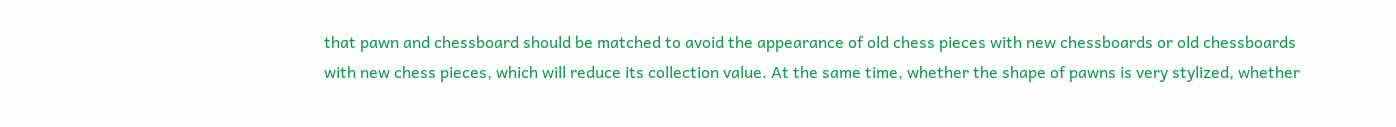that pawn and chessboard should be matched to avoid the appearance of old chess pieces with new chessboards or old chessboards with new chess pieces, which will reduce its collection value. At the same time, whether the shape of pawns is very stylized, whether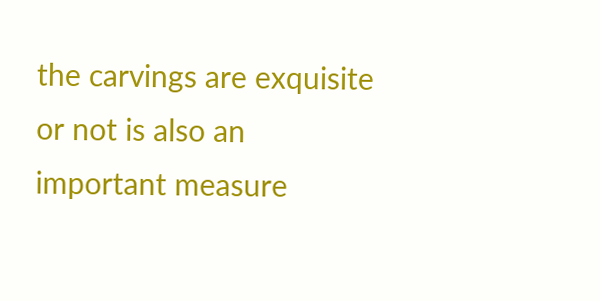the carvings are exquisite or not is also an important measure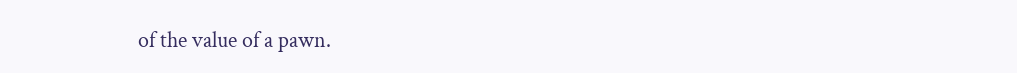of the value of a pawn.